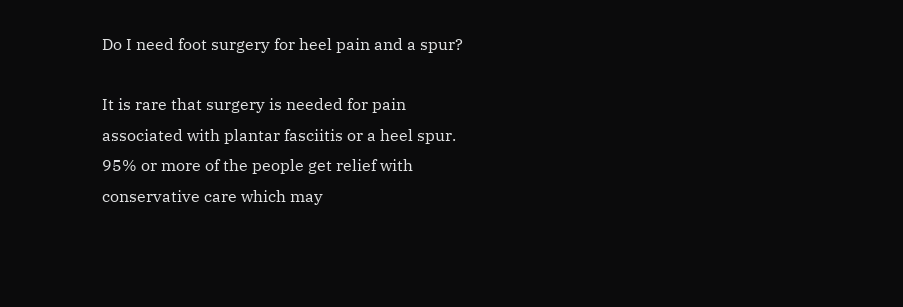Do I need foot surgery for heel pain and a spur?

It is rare that surgery is needed for pain associated with plantar fasciitis or a heel spur.  95% or more of the people get relief with conservative care which may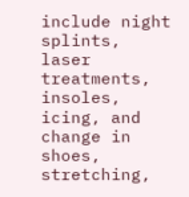include night splints, laser treatments, insoles, icing, and change in shoes, stretching,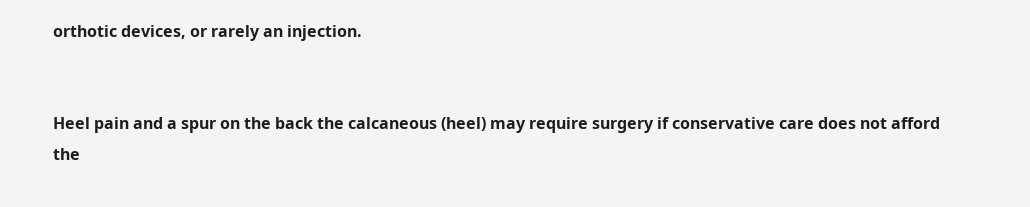orthotic devices, or rarely an injection.


Heel pain and a spur on the back the calcaneous (heel) may require surgery if conservative care does not afford the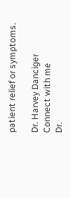patient relief or symptoms.

Dr. Harvey Danciger
Connect with me
Dr.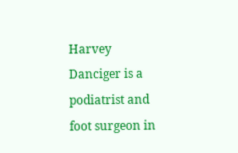Harvey Danciger is a podiatrist and foot surgeon in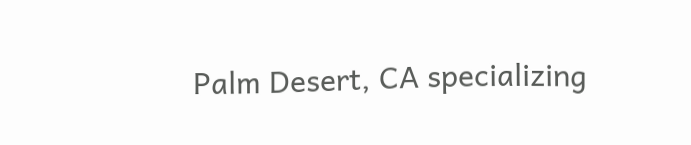Palm Desert, CA specializing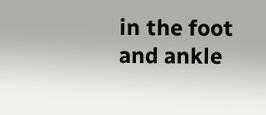in the foot and ankle